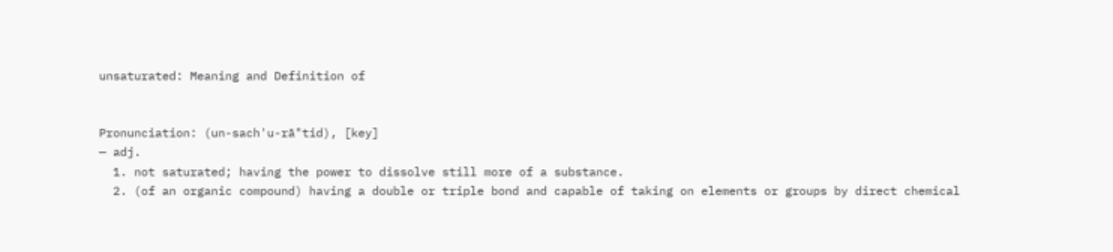unsaturated: Meaning and Definition of


Pronunciation: (un-sach'u-rā"tid), [key]
— adj.
  1. not saturated; having the power to dissolve still more of a substance.
  2. (of an organic compound) having a double or triple bond and capable of taking on elements or groups by direct chemical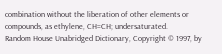combination without the liberation of other elements or compounds, as ethylene, CH=CH; undersaturated.
Random House Unabridged Dictionary, Copyright © 1997, by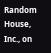Random House, Inc., on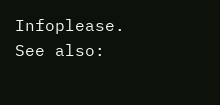Infoplease.
See also: